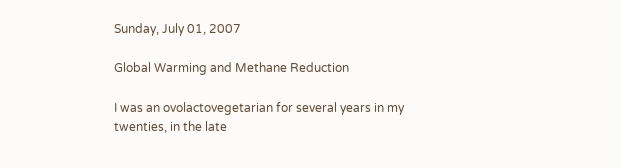Sunday, July 01, 2007

Global Warming and Methane Reduction

I was an ovolactovegetarian for several years in my twenties, in the late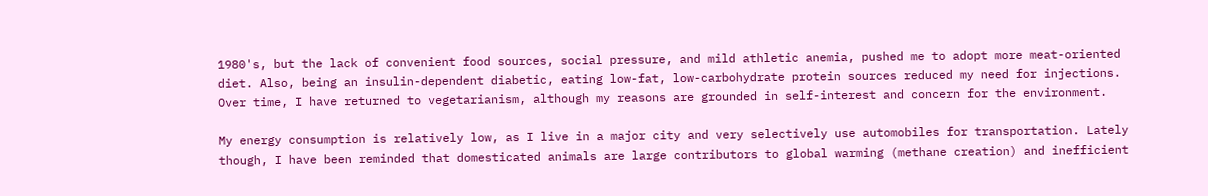1980's, but the lack of convenient food sources, social pressure, and mild athletic anemia, pushed me to adopt more meat-oriented diet. Also, being an insulin-dependent diabetic, eating low-fat, low-carbohydrate protein sources reduced my need for injections. Over time, I have returned to vegetarianism, although my reasons are grounded in self-interest and concern for the environment.

My energy consumption is relatively low, as I live in a major city and very selectively use automobiles for transportation. Lately though, I have been reminded that domesticated animals are large contributors to global warming (methane creation) and inefficient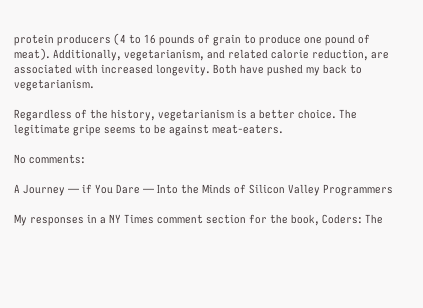protein producers (4 to 16 pounds of grain to produce one pound of meat). Additionally, vegetarianism, and related calorie reduction, are associated with increased longevity. Both have pushed my back to vegetarianism.

Regardless of the history, vegetarianism is a better choice. The legitimate gripe seems to be against meat-eaters.

No comments:

A Journey — if You Dare — Into the Minds of Silicon Valley Programmers

My responses in a NY Times comment section for the book, Coders: The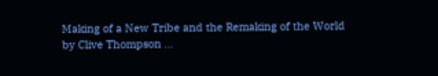Making of a New Tribe and the Remaking of the World by Clive Thompson ...